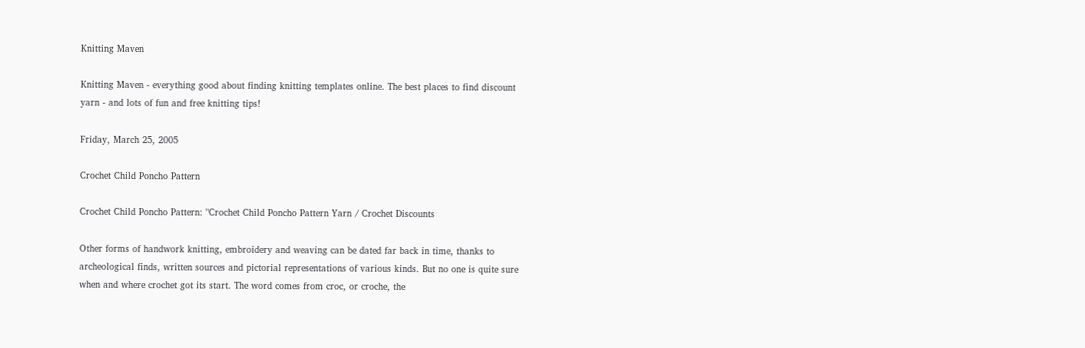Knitting Maven

Knitting Maven - everything good about finding knitting templates online. The best places to find discount yarn - and lots of fun and free knitting tips!

Friday, March 25, 2005

Crochet Child Poncho Pattern

Crochet Child Poncho Pattern: "Crochet Child Poncho Pattern Yarn / Crochet Discounts

Other forms of handwork knitting, embroidery and weaving can be dated far back in time, thanks to archeological finds, written sources and pictorial representations of various kinds. But no one is quite sure when and where crochet got its start. The word comes from croc, or croche, the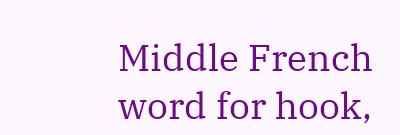Middle French word for hook,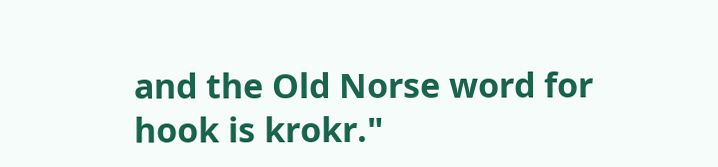and the Old Norse word for hook is krokr."